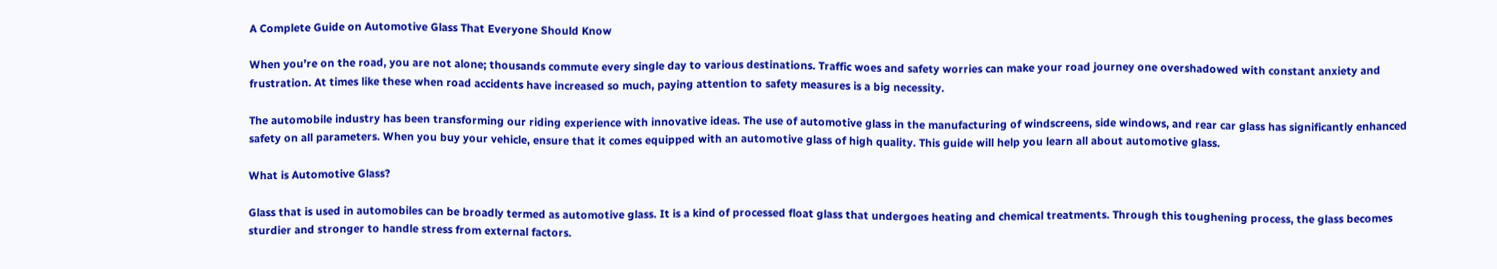A Complete Guide on Automotive Glass That Everyone Should Know

When you’re on the road, you are not alone; thousands commute every single day to various destinations. Traffic woes and safety worries can make your road journey one overshadowed with constant anxiety and frustration. At times like these when road accidents have increased so much, paying attention to safety measures is a big necessity.

The automobile industry has been transforming our riding experience with innovative ideas. The use of automotive glass in the manufacturing of windscreens, side windows, and rear car glass has significantly enhanced safety on all parameters. When you buy your vehicle, ensure that it comes equipped with an automotive glass of high quality. This guide will help you learn all about automotive glass.

What is Automotive Glass?

Glass that is used in automobiles can be broadly termed as automotive glass. It is a kind of processed float glass that undergoes heating and chemical treatments. Through this toughening process, the glass becomes sturdier and stronger to handle stress from external factors.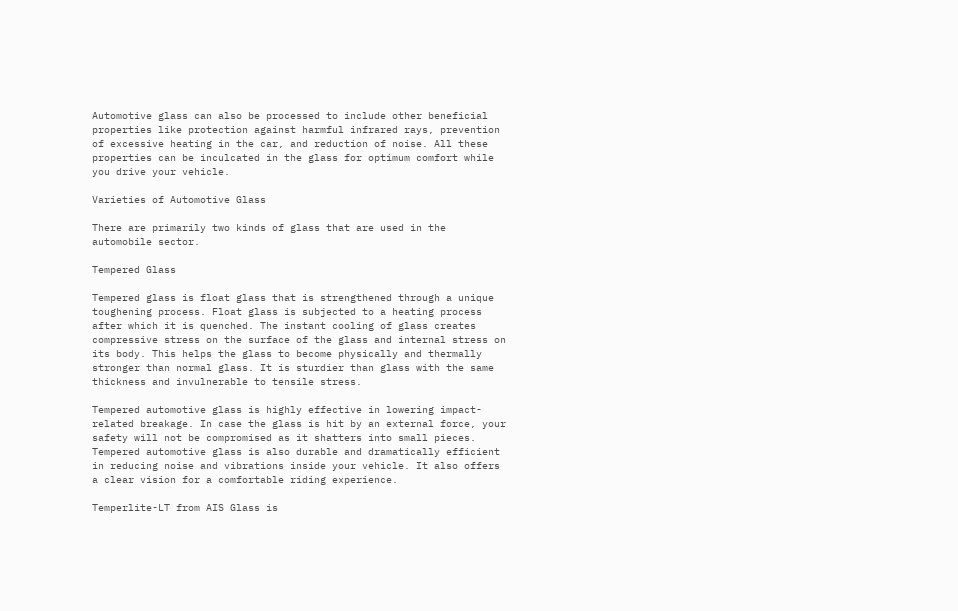Automotive glass can also be processed to include other beneficial properties like protection against harmful infrared rays, prevention of excessive heating in the car, and reduction of noise. All these properties can be inculcated in the glass for optimum comfort while you drive your vehicle.

Varieties of Automotive Glass

There are primarily two kinds of glass that are used in the automobile sector.

Tempered Glass

Tempered glass is float glass that is strengthened through a unique toughening process. Float glass is subjected to a heating process after which it is quenched. The instant cooling of glass creates compressive stress on the surface of the glass and internal stress on its body. This helps the glass to become physically and thermally stronger than normal glass. It is sturdier than glass with the same thickness and invulnerable to tensile stress.

Tempered automotive glass is highly effective in lowering impact-related breakage. In case the glass is hit by an external force, your safety will not be compromised as it shatters into small pieces. Tempered automotive glass is also durable and dramatically efficient in reducing noise and vibrations inside your vehicle. It also offers a clear vision for a comfortable riding experience.

Temperlite-LT from AIS Glass is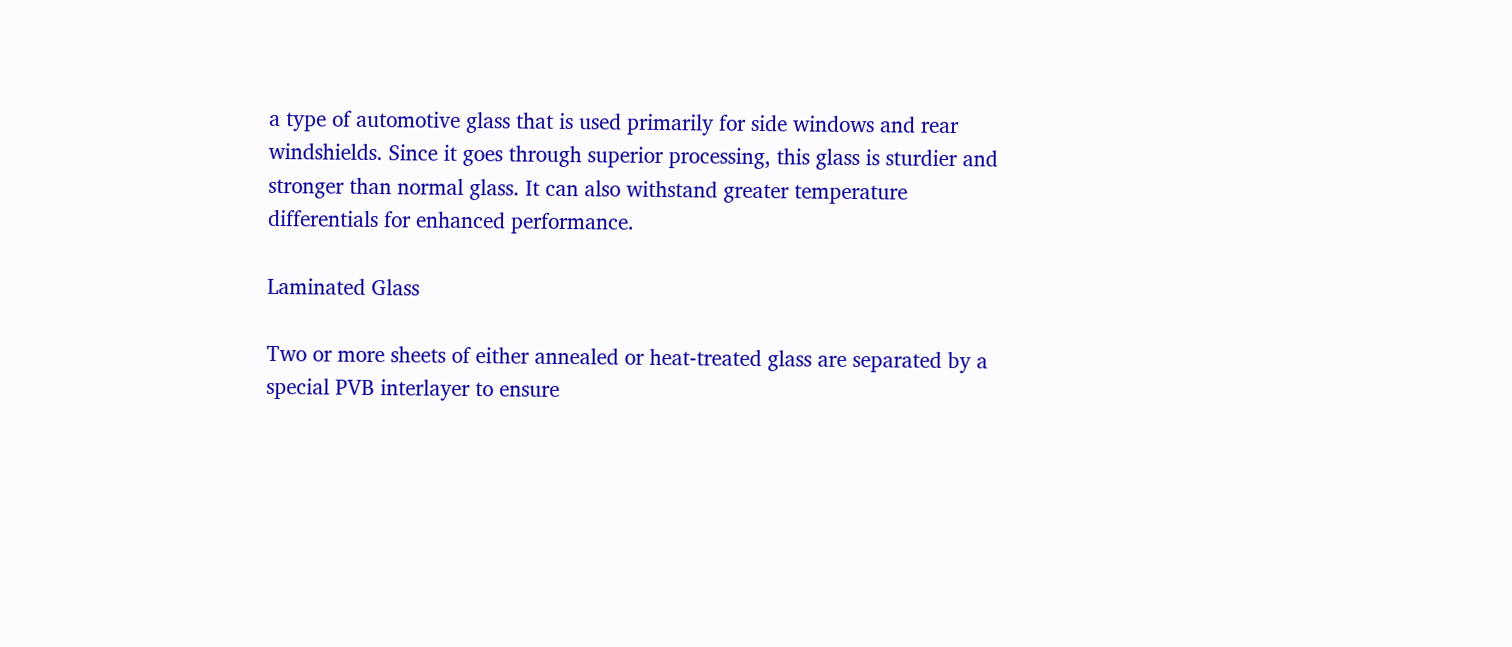a type of automotive glass that is used primarily for side windows and rear windshields. Since it goes through superior processing, this glass is sturdier and stronger than normal glass. It can also withstand greater temperature differentials for enhanced performance.

Laminated Glass

Two or more sheets of either annealed or heat-treated glass are separated by a special PVB interlayer to ensure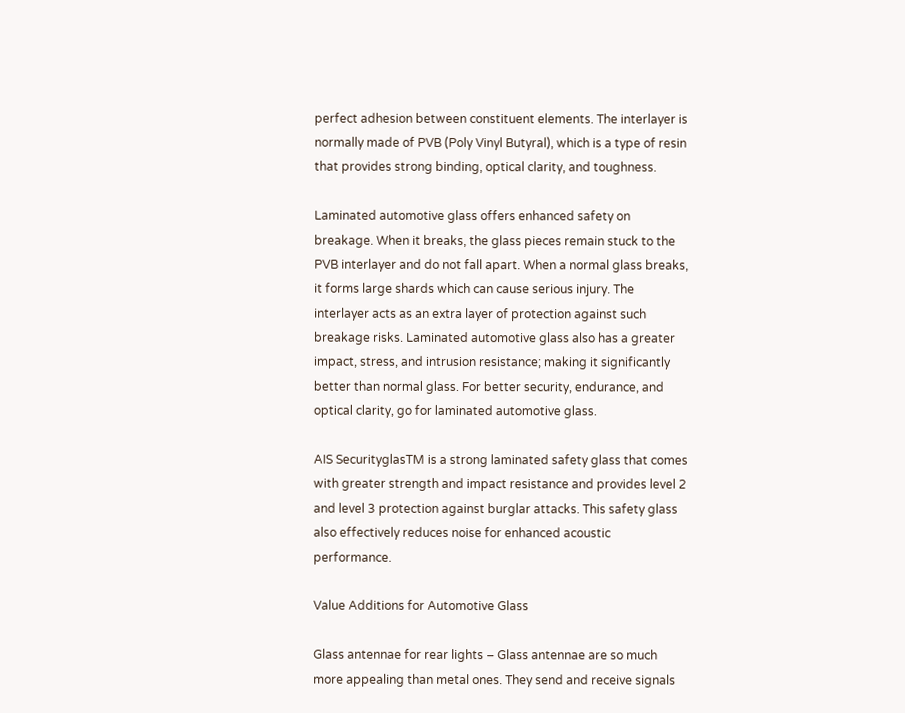perfect adhesion between constituent elements. The interlayer is normally made of PVB (Poly Vinyl Butyral), which is a type of resin that provides strong binding, optical clarity, and toughness.

Laminated automotive glass offers enhanced safety on breakage. When it breaks, the glass pieces remain stuck to the PVB interlayer and do not fall apart. When a normal glass breaks, it forms large shards which can cause serious injury. The interlayer acts as an extra layer of protection against such breakage risks. Laminated automotive glass also has a greater impact, stress, and intrusion resistance; making it significantly better than normal glass. For better security, endurance, and optical clarity, go for laminated automotive glass.

AIS SecurityglasTM is a strong laminated safety glass that comes with greater strength and impact resistance and provides level 2 and level 3 protection against burglar attacks. This safety glass also effectively reduces noise for enhanced acoustic performance.

Value Additions for Automotive Glass

Glass antennae for rear lights – Glass antennae are so much more appealing than metal ones. They send and receive signals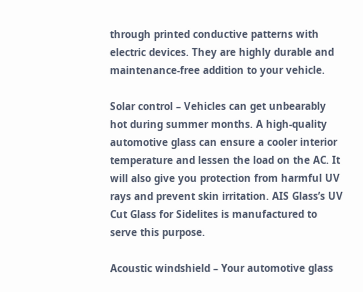through printed conductive patterns with electric devices. They are highly durable and maintenance-free addition to your vehicle.

Solar control – Vehicles can get unbearably hot during summer months. A high-quality automotive glass can ensure a cooler interior temperature and lessen the load on the AC. It will also give you protection from harmful UV rays and prevent skin irritation. AIS Glass’s UV Cut Glass for Sidelites is manufactured to serve this purpose.

Acoustic windshield – Your automotive glass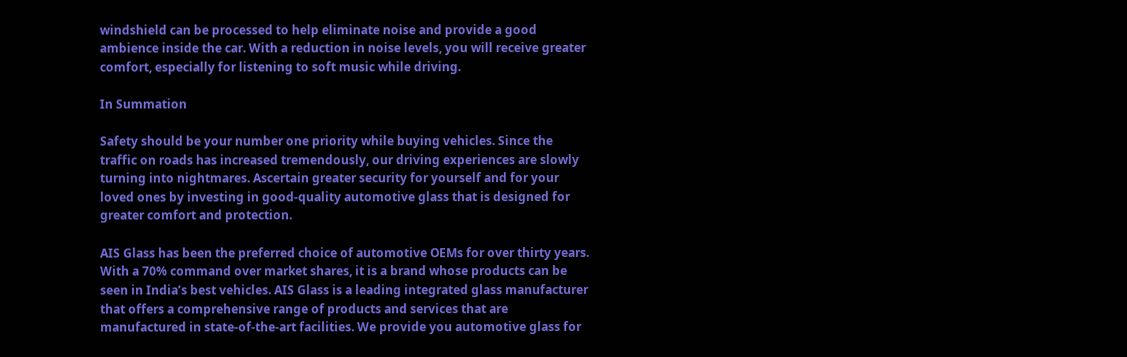windshield can be processed to help eliminate noise and provide a good ambience inside the car. With a reduction in noise levels, you will receive greater comfort, especially for listening to soft music while driving.

In Summation

Safety should be your number one priority while buying vehicles. Since the traffic on roads has increased tremendously, our driving experiences are slowly turning into nightmares. Ascertain greater security for yourself and for your loved ones by investing in good-quality automotive glass that is designed for greater comfort and protection.

AIS Glass has been the preferred choice of automotive OEMs for over thirty years. With a 70% command over market shares, it is a brand whose products can be seen in India’s best vehicles. AIS Glass is a leading integrated glass manufacturer that offers a comprehensive range of products and services that are manufactured in state-of-the-art facilities. We provide you automotive glass for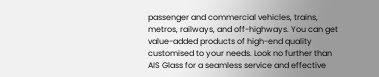passenger and commercial vehicles, trains, metros, railways, and off-highways. You can get value-added products of high-end quality customised to your needs. Look no further than AIS Glass for a seamless service and effective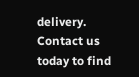delivery. Contact us today to find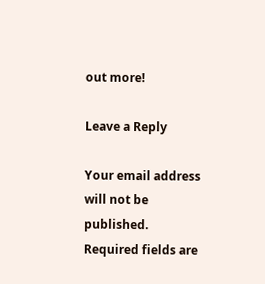out more!

Leave a Reply

Your email address will not be published. Required fields are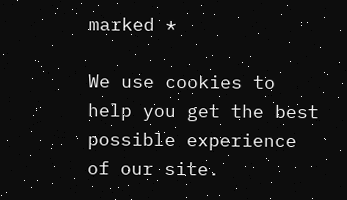marked *

We use cookies to help you get the best possible experience of our site.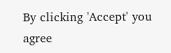By clicking 'Accept' you agree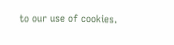to our use of cookies.